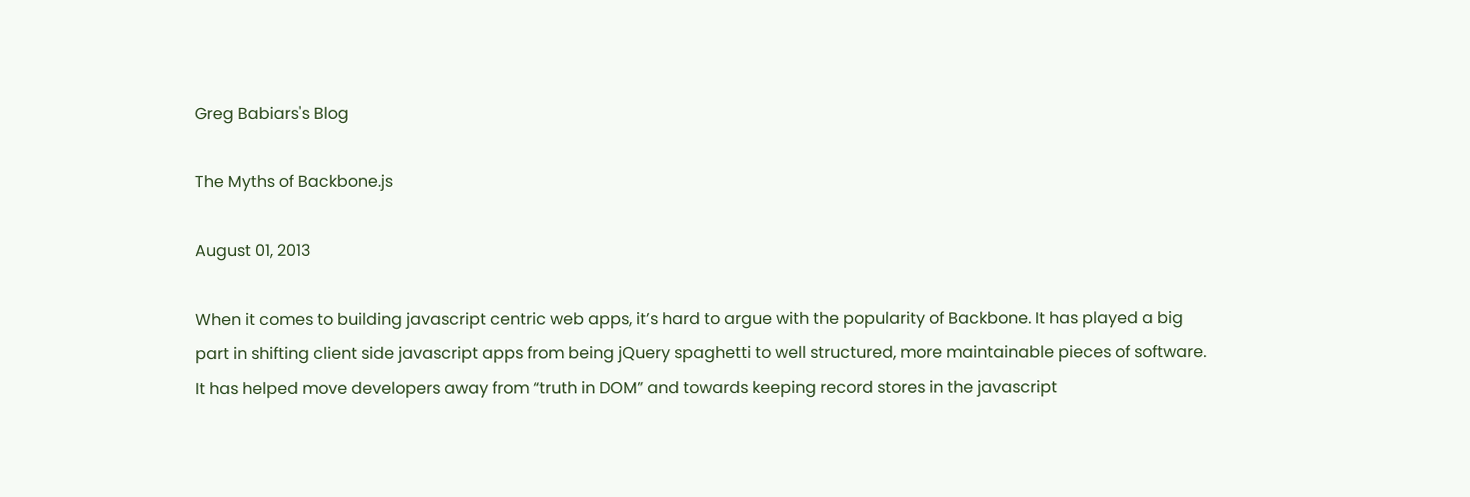Greg Babiars's Blog

The Myths of Backbone.js

August 01, 2013

When it comes to building javascript centric web apps, it’s hard to argue with the popularity of Backbone. It has played a big part in shifting client side javascript apps from being jQuery spaghetti to well structured, more maintainable pieces of software. It has helped move developers away from “truth in DOM” and towards keeping record stores in the javascript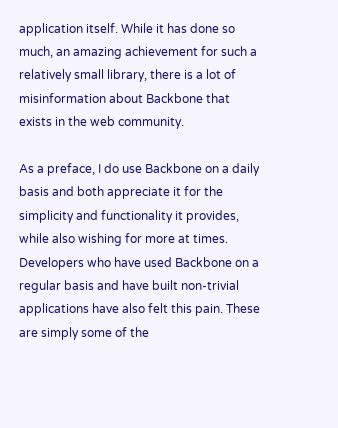application itself. While it has done so much, an amazing achievement for such a relatively small library, there is a lot of misinformation about Backbone that exists in the web community.

As a preface, I do use Backbone on a daily basis and both appreciate it for the simplicity and functionality it provides, while also wishing for more at times. Developers who have used Backbone on a regular basis and have built non-trivial applications have also felt this pain. These are simply some of the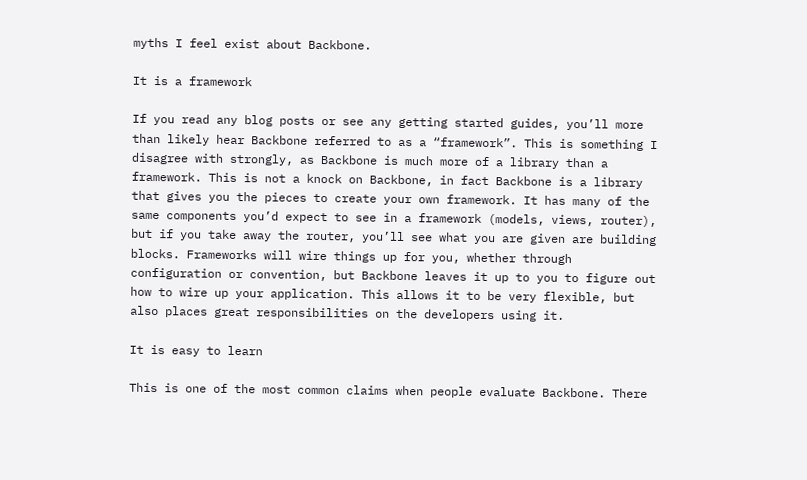myths I feel exist about Backbone.

It is a framework

If you read any blog posts or see any getting started guides, you’ll more than likely hear Backbone referred to as a “framework”. This is something I disagree with strongly, as Backbone is much more of a library than a framework. This is not a knock on Backbone, in fact Backbone is a library that gives you the pieces to create your own framework. It has many of the same components you’d expect to see in a framework (models, views, router), but if you take away the router, you’ll see what you are given are building blocks. Frameworks will wire things up for you, whether through configuration or convention, but Backbone leaves it up to you to figure out how to wire up your application. This allows it to be very flexible, but also places great responsibilities on the developers using it.

It is easy to learn

This is one of the most common claims when people evaluate Backbone. There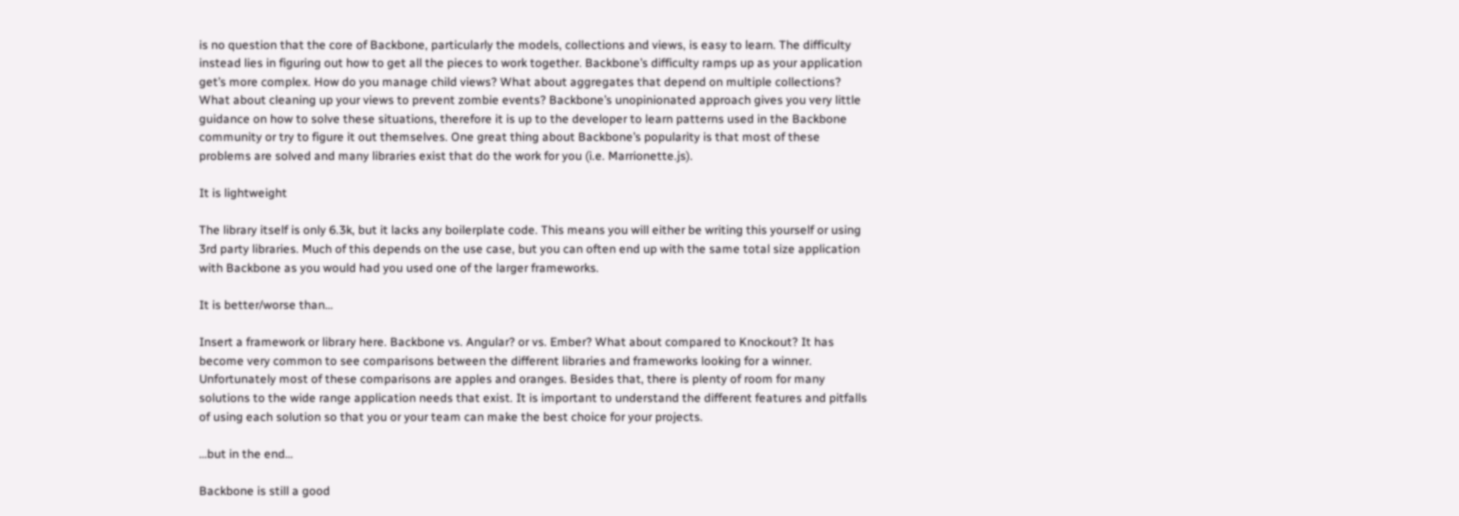is no question that the core of Backbone, particularly the models, collections and views, is easy to learn. The difficulty instead lies in figuring out how to get all the pieces to work together. Backbone’s difficulty ramps up as your application get’s more complex. How do you manage child views? What about aggregates that depend on multiple collections? What about cleaning up your views to prevent zombie events? Backbone’s unopinionated approach gives you very little guidance on how to solve these situations, therefore it is up to the developer to learn patterns used in the Backbone community or try to figure it out themselves. One great thing about Backbone’s popularity is that most of these problems are solved and many libraries exist that do the work for you (i.e. Marrionette.js).

It is lightweight

The library itself is only 6.3k, but it lacks any boilerplate code. This means you will either be writing this yourself or using 3rd party libraries. Much of this depends on the use case, but you can often end up with the same total size application with Backbone as you would had you used one of the larger frameworks.

It is better/worse than…

Insert a framework or library here. Backbone vs. Angular? or vs. Ember? What about compared to Knockout? It has become very common to see comparisons between the different libraries and frameworks looking for a winner. Unfortunately most of these comparisons are apples and oranges. Besides that, there is plenty of room for many solutions to the wide range application needs that exist. It is important to understand the different features and pitfalls of using each solution so that you or your team can make the best choice for your projects.

…but in the end…

Backbone is still a good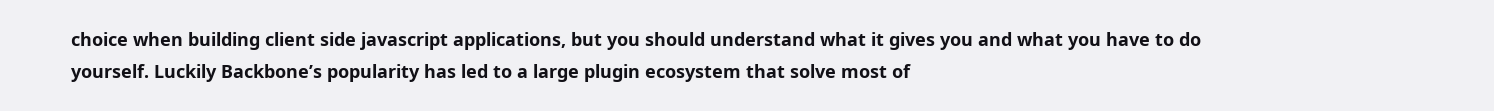choice when building client side javascript applications, but you should understand what it gives you and what you have to do yourself. Luckily Backbone’s popularity has led to a large plugin ecosystem that solve most of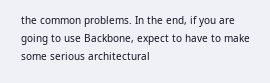the common problems. In the end, if you are going to use Backbone, expect to have to make some serious architectural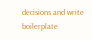decisions and write boilerplate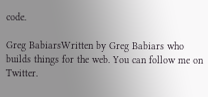code.

Greg BabiarsWritten by Greg Babiars who builds things for the web. You can follow me on Twitter.